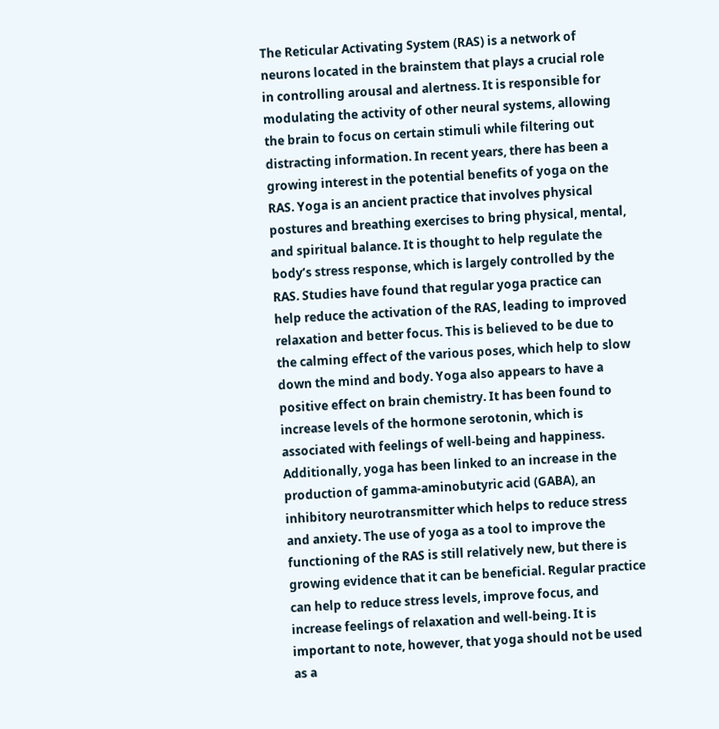The Reticular Activating System (RAS) is a network of neurons located in the brainstem that plays a crucial role in controlling arousal and alertness. It is responsible for modulating the activity of other neural systems, allowing the brain to focus on certain stimuli while filtering out distracting information. In recent years, there has been a growing interest in the potential benefits of yoga on the RAS. Yoga is an ancient practice that involves physical postures and breathing exercises to bring physical, mental, and spiritual balance. It is thought to help regulate the body’s stress response, which is largely controlled by the RAS. Studies have found that regular yoga practice can help reduce the activation of the RAS, leading to improved relaxation and better focus. This is believed to be due to the calming effect of the various poses, which help to slow down the mind and body. Yoga also appears to have a positive effect on brain chemistry. It has been found to increase levels of the hormone serotonin, which is associated with feelings of well-being and happiness. Additionally, yoga has been linked to an increase in the production of gamma-aminobutyric acid (GABA), an inhibitory neurotransmitter which helps to reduce stress and anxiety. The use of yoga as a tool to improve the functioning of the RAS is still relatively new, but there is growing evidence that it can be beneficial. Regular practice can help to reduce stress levels, improve focus, and increase feelings of relaxation and well-being. It is important to note, however, that yoga should not be used as a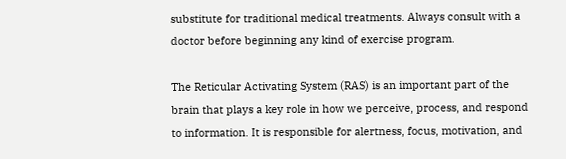substitute for traditional medical treatments. Always consult with a doctor before beginning any kind of exercise program.

The Reticular Activating System (RAS) is an important part of the brain that plays a key role in how we perceive, process, and respond to information. It is responsible for alertness, focus, motivation, and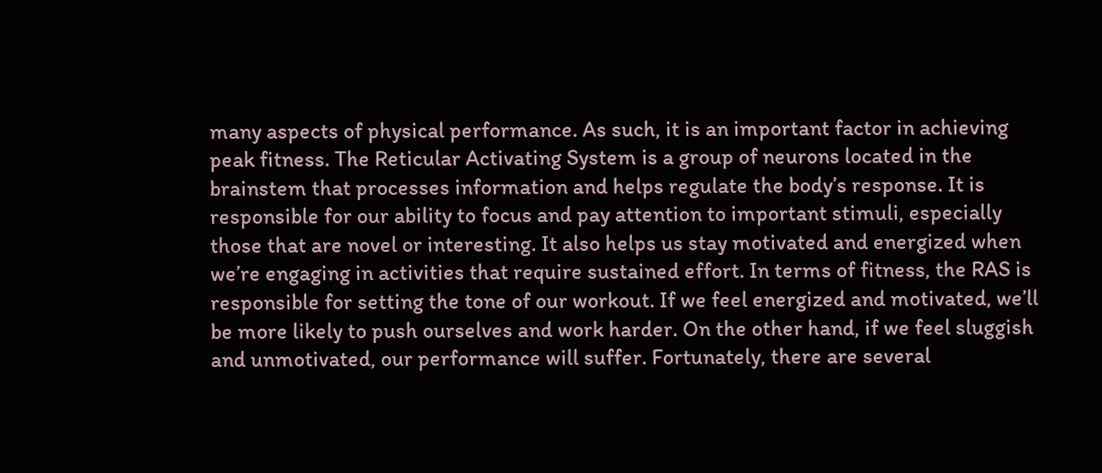many aspects of physical performance. As such, it is an important factor in achieving peak fitness. The Reticular Activating System is a group of neurons located in the brainstem that processes information and helps regulate the body’s response. It is responsible for our ability to focus and pay attention to important stimuli, especially those that are novel or interesting. It also helps us stay motivated and energized when we’re engaging in activities that require sustained effort. In terms of fitness, the RAS is responsible for setting the tone of our workout. If we feel energized and motivated, we’ll be more likely to push ourselves and work harder. On the other hand, if we feel sluggish and unmotivated, our performance will suffer. Fortunately, there are several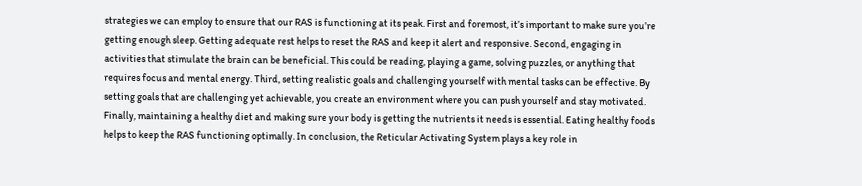strategies we can employ to ensure that our RAS is functioning at its peak. First and foremost, it’s important to make sure you’re getting enough sleep. Getting adequate rest helps to reset the RAS and keep it alert and responsive. Second, engaging in activities that stimulate the brain can be beneficial. This could be reading, playing a game, solving puzzles, or anything that requires focus and mental energy. Third, setting realistic goals and challenging yourself with mental tasks can be effective. By setting goals that are challenging yet achievable, you create an environment where you can push yourself and stay motivated. Finally, maintaining a healthy diet and making sure your body is getting the nutrients it needs is essential. Eating healthy foods helps to keep the RAS functioning optimally. In conclusion, the Reticular Activating System plays a key role in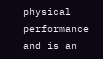physical performance and is an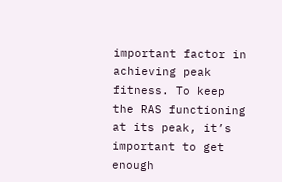important factor in achieving peak fitness. To keep the RAS functioning at its peak, it’s important to get enough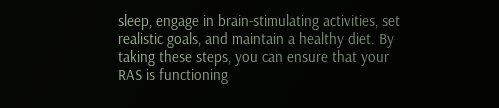sleep, engage in brain-stimulating activities, set realistic goals, and maintain a healthy diet. By taking these steps, you can ensure that your RAS is functioning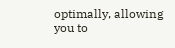optimally, allowing you to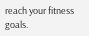reach your fitness goals.